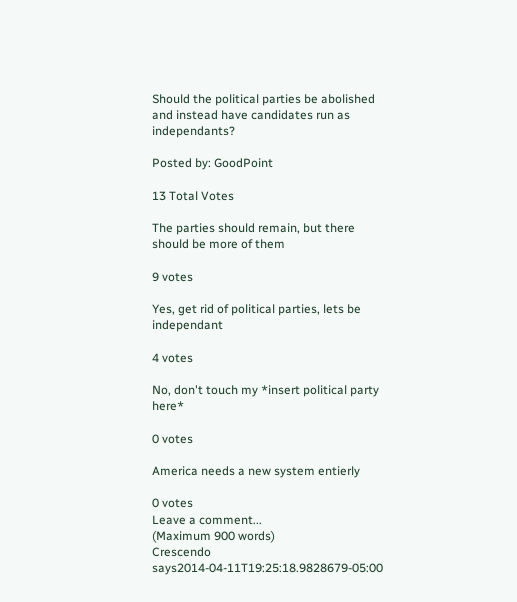Should the political parties be abolished and instead have candidates run as independants?

Posted by: GoodPoint

13 Total Votes

The parties should remain, but there should be more of them

9 votes

Yes, get rid of political parties, lets be independant

4 votes

No, don't touch my *insert political party here*

0 votes

America needs a new system entierly

0 votes
Leave a comment...
(Maximum 900 words)
Crescendo says2014-04-11T19:25:18.9828679-05:00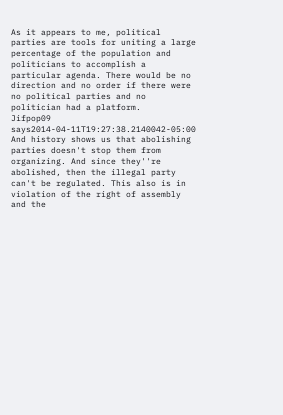As it appears to me, political parties are tools for uniting a large percentage of the population and politicians to accomplish a particular agenda. There would be no direction and no order if there were no political parties and no politician had a platform.
Jifpop09 says2014-04-11T19:27:38.2140042-05:00
And history shows us that abolishing parties doesn't stop them from organizing. And since they''re abolished, then the illegal party can't be regulated. This also is in violation of the right of assembly and the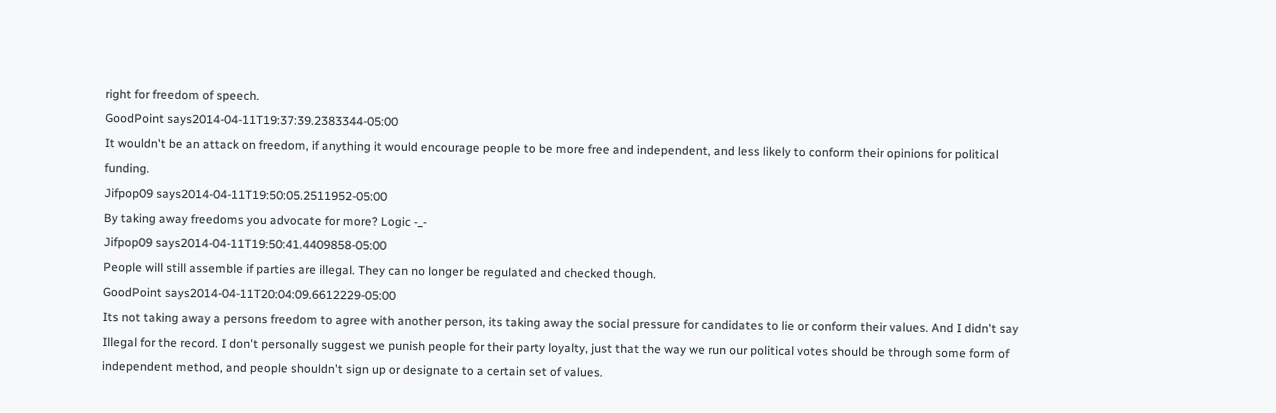right for freedom of speech.
GoodPoint says2014-04-11T19:37:39.2383344-05:00
It wouldn't be an attack on freedom, if anything it would encourage people to be more free and independent, and less likely to conform their opinions for political funding.
Jifpop09 says2014-04-11T19:50:05.2511952-05:00
By taking away freedoms you advocate for more? Logic -_-
Jifpop09 says2014-04-11T19:50:41.4409858-05:00
People will still assemble if parties are illegal. They can no longer be regulated and checked though.
GoodPoint says2014-04-11T20:04:09.6612229-05:00
Its not taking away a persons freedom to agree with another person, its taking away the social pressure for candidates to lie or conform their values. And I didn't say Illegal for the record. I don't personally suggest we punish people for their party loyalty, just that the way we run our political votes should be through some form of independent method, and people shouldn't sign up or designate to a certain set of values.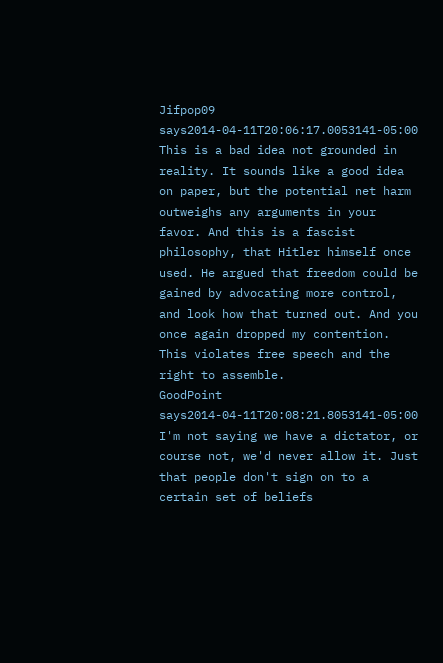Jifpop09 says2014-04-11T20:06:17.0053141-05:00
This is a bad idea not grounded in reality. It sounds like a good idea on paper, but the potential net harm outweighs any arguments in your favor. And this is a fascist philosophy, that Hitler himself once used. He argued that freedom could be gained by advocating more control, and look how that turned out. And you once again dropped my contention. This violates free speech and the right to assemble.
GoodPoint says2014-04-11T20:08:21.8053141-05:00
I'm not saying we have a dictator, or course not, we'd never allow it. Just that people don't sign on to a certain set of beliefs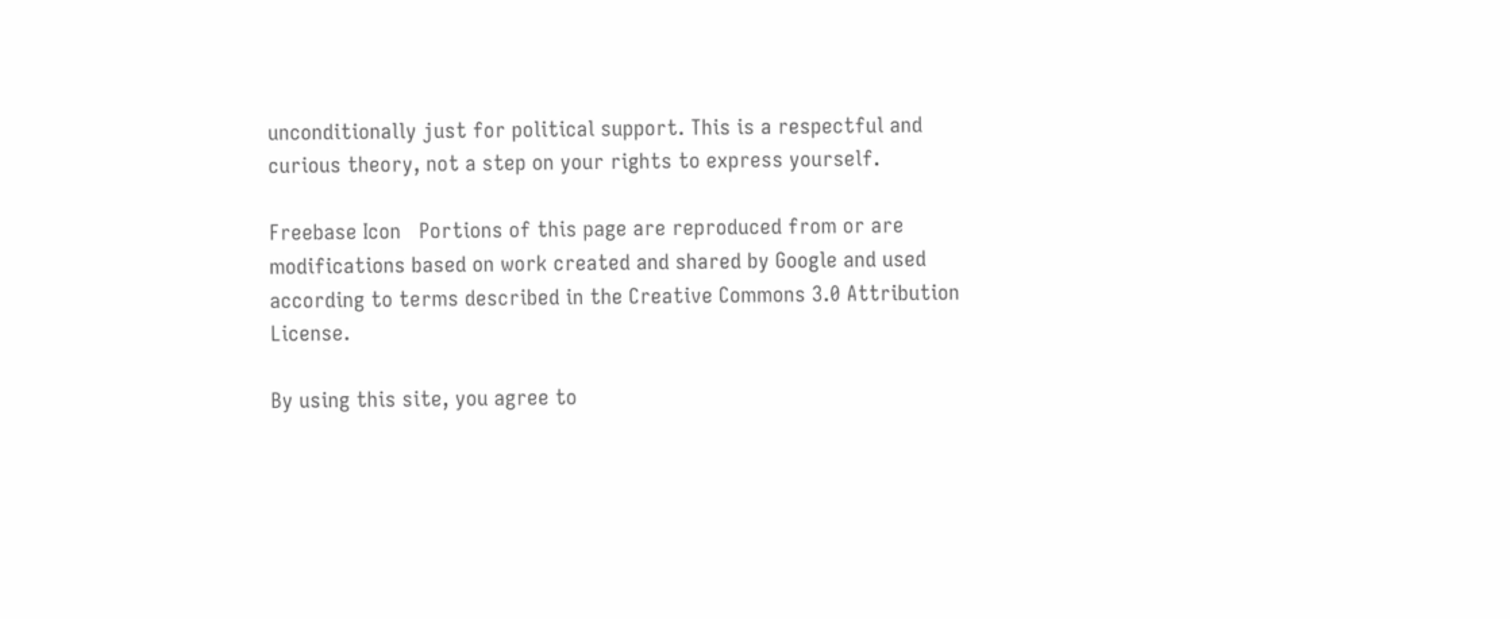unconditionally just for political support. This is a respectful and curious theory, not a step on your rights to express yourself.

Freebase Icon   Portions of this page are reproduced from or are modifications based on work created and shared by Google and used according to terms described in the Creative Commons 3.0 Attribution License.

By using this site, you agree to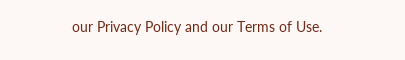our Privacy Policy and our Terms of Use.